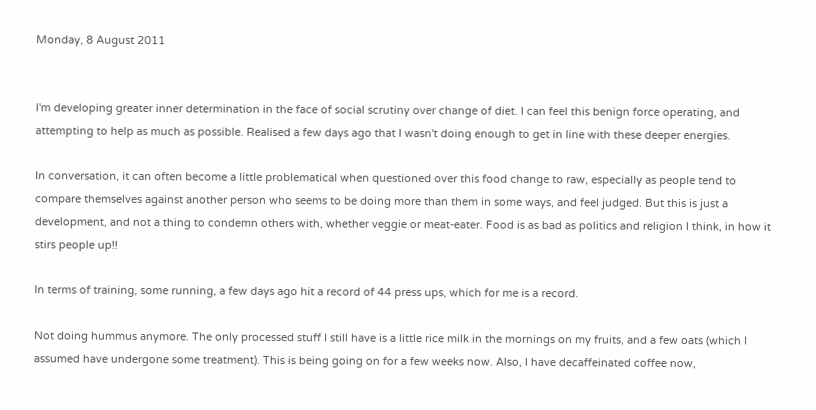Monday, 8 August 2011


I'm developing greater inner determination in the face of social scrutiny over change of diet. I can feel this benign force operating, and attempting to help as much as possible. Realised a few days ago that I wasn't doing enough to get in line with these deeper energies.

In conversation, it can often become a little problematical when questioned over this food change to raw, especially as people tend to compare themselves against another person who seems to be doing more than them in some ways, and feel judged. But this is just a development, and not a thing to condemn others with, whether veggie or meat-eater. Food is as bad as politics and religion I think, in how it stirs people up!!

In terms of training, some running, a few days ago hit a record of 44 press ups, which for me is a record.

Not doing hummus anymore. The only processed stuff I still have is a little rice milk in the mornings on my fruits, and a few oats (which I assumed have undergone some treatment). This is being going on for a few weeks now. Also, I have decaffeinated coffee now,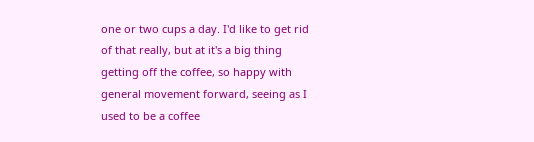one or two cups a day. I'd like to get rid of that really, but at it's a big thing getting off the coffee, so happy with general movement forward, seeing as I used to be a coffee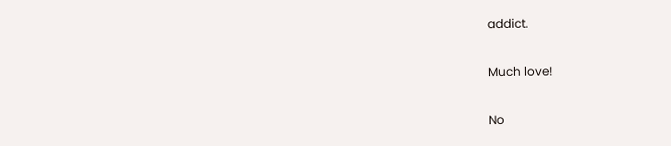addict.

Much love!

No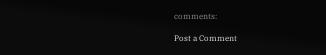comments:

Post a Comment